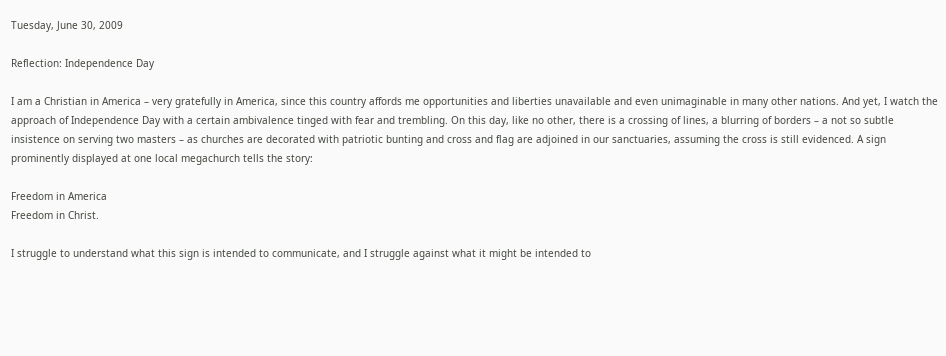Tuesday, June 30, 2009

Reflection: Independence Day

I am a Christian in America – very gratefully in America, since this country affords me opportunities and liberties unavailable and even unimaginable in many other nations. And yet, I watch the approach of Independence Day with a certain ambivalence tinged with fear and trembling. On this day, like no other, there is a crossing of lines, a blurring of borders – a not so subtle insistence on serving two masters – as churches are decorated with patriotic bunting and cross and flag are adjoined in our sanctuaries, assuming the cross is still evidenced. A sign prominently displayed at one local megachurch tells the story:

Freedom in America
Freedom in Christ.

I struggle to understand what this sign is intended to communicate, and I struggle against what it might be intended to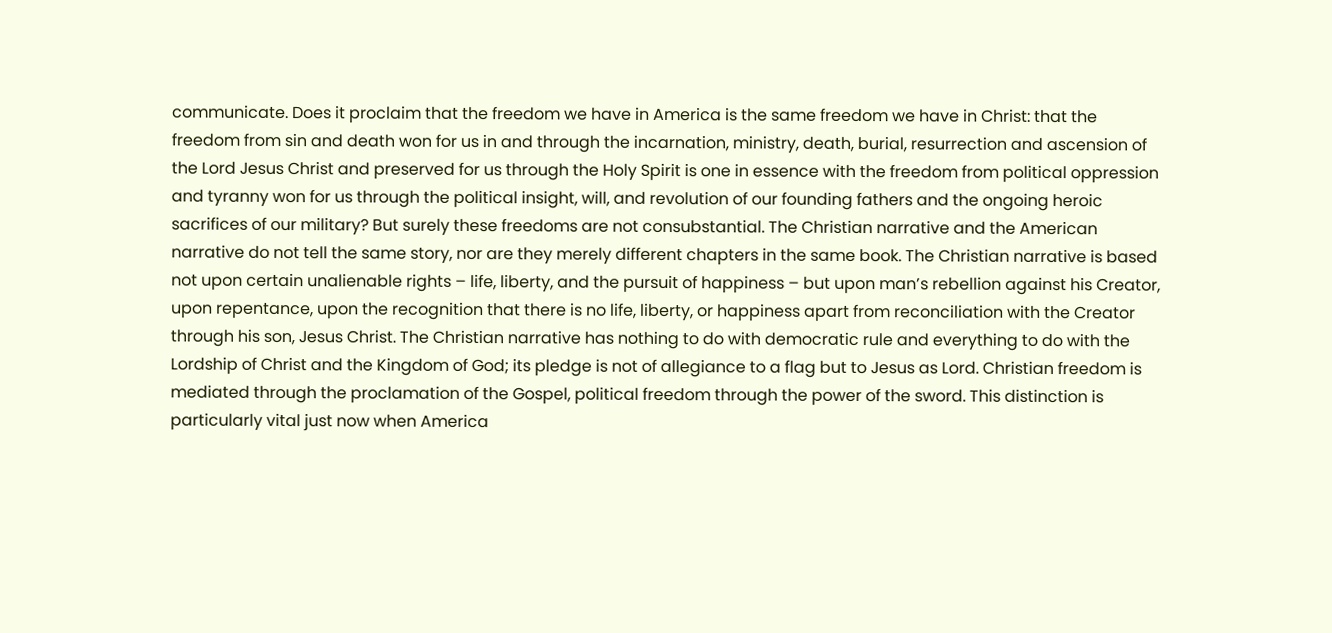communicate. Does it proclaim that the freedom we have in America is the same freedom we have in Christ: that the freedom from sin and death won for us in and through the incarnation, ministry, death, burial, resurrection and ascension of the Lord Jesus Christ and preserved for us through the Holy Spirit is one in essence with the freedom from political oppression and tyranny won for us through the political insight, will, and revolution of our founding fathers and the ongoing heroic sacrifices of our military? But surely these freedoms are not consubstantial. The Christian narrative and the American narrative do not tell the same story, nor are they merely different chapters in the same book. The Christian narrative is based not upon certain unalienable rights – life, liberty, and the pursuit of happiness – but upon man’s rebellion against his Creator, upon repentance, upon the recognition that there is no life, liberty, or happiness apart from reconciliation with the Creator through his son, Jesus Christ. The Christian narrative has nothing to do with democratic rule and everything to do with the Lordship of Christ and the Kingdom of God; its pledge is not of allegiance to a flag but to Jesus as Lord. Christian freedom is mediated through the proclamation of the Gospel, political freedom through the power of the sword. This distinction is particularly vital just now when America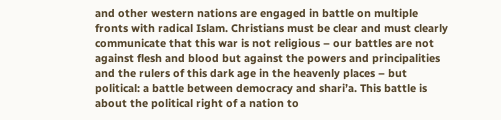and other western nations are engaged in battle on multiple fronts with radical Islam. Christians must be clear and must clearly communicate that this war is not religious – our battles are not against flesh and blood but against the powers and principalities and the rulers of this dark age in the heavenly places – but political: a battle between democracy and shari’a. This battle is about the political right of a nation to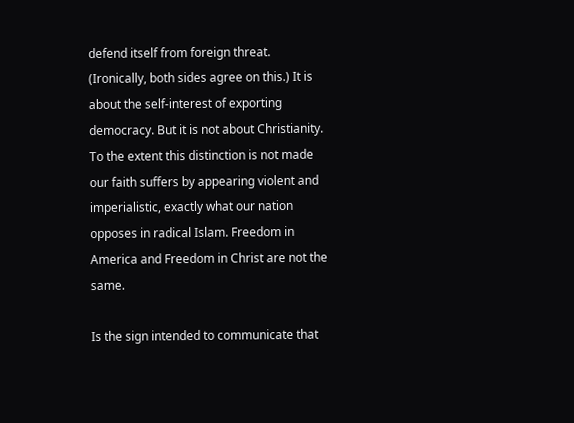defend itself from foreign threat. (Ironically, both sides agree on this.) It is about the self-interest of exporting democracy. But it is not about Christianity. To the extent this distinction is not made our faith suffers by appearing violent and imperialistic, exactly what our nation opposes in radical Islam. Freedom in America and Freedom in Christ are not the same.

Is the sign intended to communicate that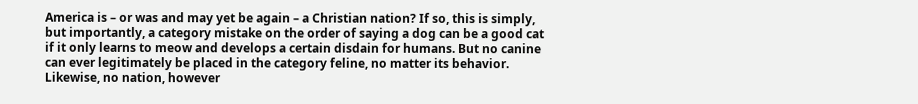America is – or was and may yet be again – a Christian nation? If so, this is simply, but importantly, a category mistake on the order of saying a dog can be a good cat if it only learns to meow and develops a certain disdain for humans. But no canine can ever legitimately be placed in the category feline, no matter its behavior. Likewise, no nation, however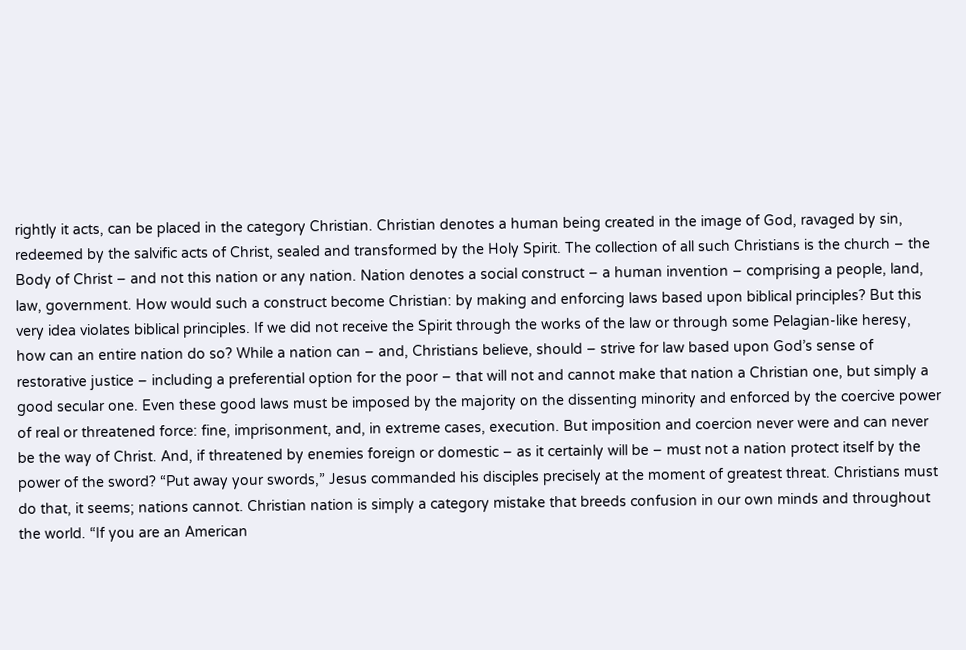rightly it acts, can be placed in the category Christian. Christian denotes a human being created in the image of God, ravaged by sin, redeemed by the salvific acts of Christ, sealed and transformed by the Holy Spirit. The collection of all such Christians is the church – the Body of Christ – and not this nation or any nation. Nation denotes a social construct – a human invention – comprising a people, land, law, government. How would such a construct become Christian: by making and enforcing laws based upon biblical principles? But this very idea violates biblical principles. If we did not receive the Spirit through the works of the law or through some Pelagian-like heresy, how can an entire nation do so? While a nation can – and, Christians believe, should – strive for law based upon God’s sense of restorative justice – including a preferential option for the poor – that will not and cannot make that nation a Christian one, but simply a good secular one. Even these good laws must be imposed by the majority on the dissenting minority and enforced by the coercive power of real or threatened force: fine, imprisonment, and, in extreme cases, execution. But imposition and coercion never were and can never be the way of Christ. And, if threatened by enemies foreign or domestic – as it certainly will be – must not a nation protect itself by the power of the sword? “Put away your swords,” Jesus commanded his disciples precisely at the moment of greatest threat. Christians must do that, it seems; nations cannot. Christian nation is simply a category mistake that breeds confusion in our own minds and throughout the world. “If you are an American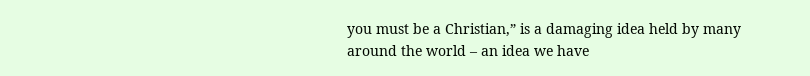you must be a Christian,” is a damaging idea held by many around the world – an idea we have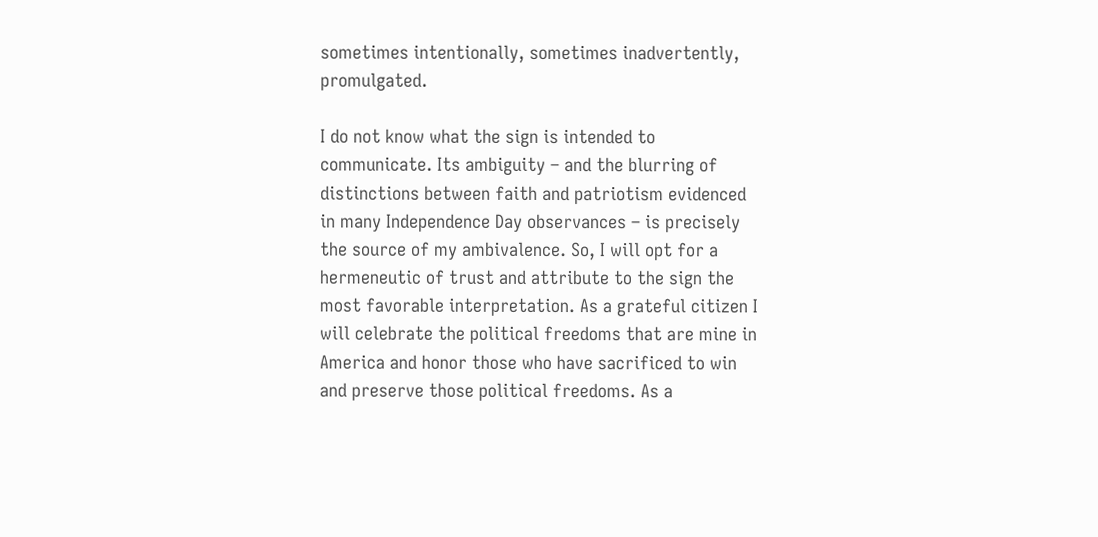sometimes intentionally, sometimes inadvertently, promulgated.

I do not know what the sign is intended to communicate. Its ambiguity – and the blurring of distinctions between faith and patriotism evidenced in many Independence Day observances – is precisely the source of my ambivalence. So, I will opt for a hermeneutic of trust and attribute to the sign the most favorable interpretation. As a grateful citizen I will celebrate the political freedoms that are mine in America and honor those who have sacrificed to win and preserve those political freedoms. As a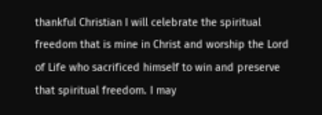thankful Christian I will celebrate the spiritual freedom that is mine in Christ and worship the Lord of Life who sacrificed himself to win and preserve that spiritual freedom. I may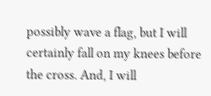possibly wave a flag, but I will certainly fall on my knees before the cross. And, I will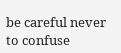be careful never to confuse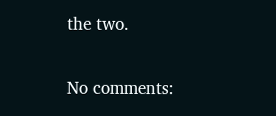the two.

No comments: